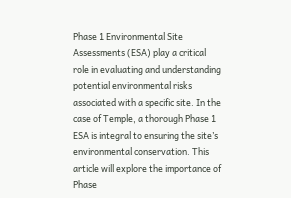Phase 1 Environmental Site Assessments (ESA) play a critical role in evaluating and understanding potential environmental risks associated with a specific site. In the case of Temple, a thorough Phase 1 ESA is integral to ensuring the site’s environmental conservation. This article will explore the importance of Phase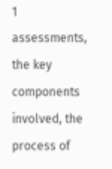1 assessments, the key components involved, the process of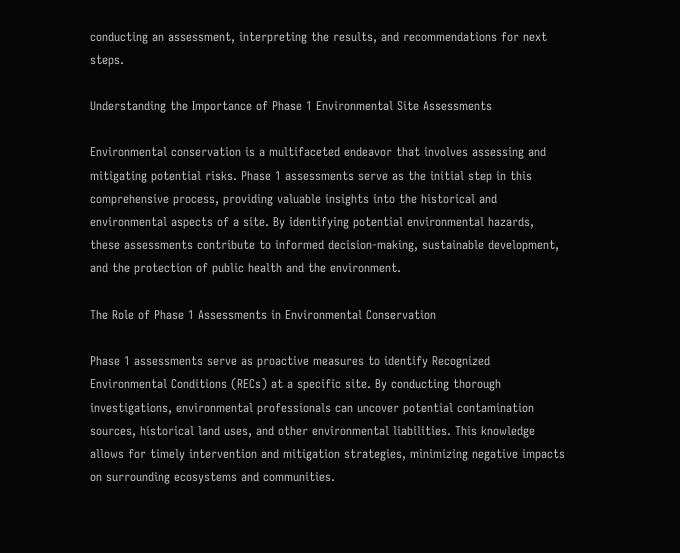conducting an assessment, interpreting the results, and recommendations for next steps.

Understanding the Importance of Phase 1 Environmental Site Assessments

Environmental conservation is a multifaceted endeavor that involves assessing and mitigating potential risks. Phase 1 assessments serve as the initial step in this comprehensive process, providing valuable insights into the historical and environmental aspects of a site. By identifying potential environmental hazards, these assessments contribute to informed decision-making, sustainable development, and the protection of public health and the environment.

The Role of Phase 1 Assessments in Environmental Conservation

Phase 1 assessments serve as proactive measures to identify Recognized Environmental Conditions (RECs) at a specific site. By conducting thorough investigations, environmental professionals can uncover potential contamination sources, historical land uses, and other environmental liabilities. This knowledge allows for timely intervention and mitigation strategies, minimizing negative impacts on surrounding ecosystems and communities.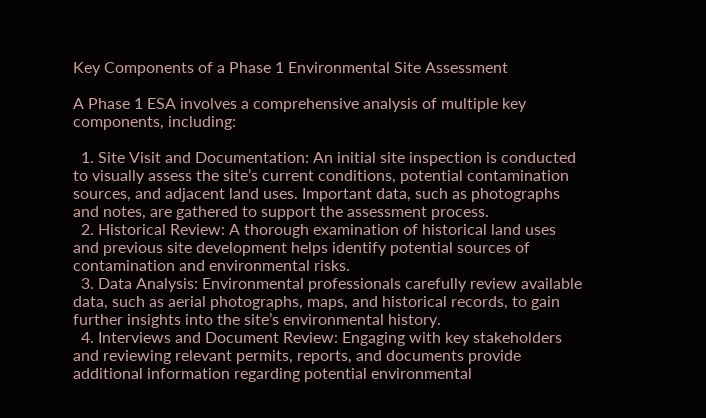Key Components of a Phase 1 Environmental Site Assessment

A Phase 1 ESA involves a comprehensive analysis of multiple key components, including:

  1. Site Visit and Documentation: An initial site inspection is conducted to visually assess the site’s current conditions, potential contamination sources, and adjacent land uses. Important data, such as photographs and notes, are gathered to support the assessment process.
  2. Historical Review: A thorough examination of historical land uses and previous site development helps identify potential sources of contamination and environmental risks.
  3. Data Analysis: Environmental professionals carefully review available data, such as aerial photographs, maps, and historical records, to gain further insights into the site’s environmental history.
  4. Interviews and Document Review: Engaging with key stakeholders and reviewing relevant permits, reports, and documents provide additional information regarding potential environmental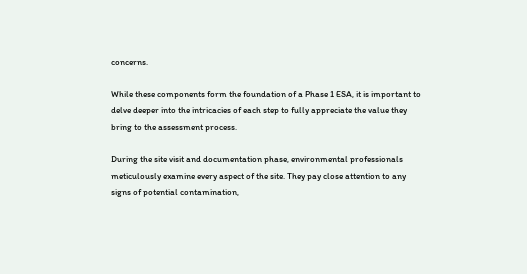concerns.

While these components form the foundation of a Phase 1 ESA, it is important to delve deeper into the intricacies of each step to fully appreciate the value they bring to the assessment process.

During the site visit and documentation phase, environmental professionals meticulously examine every aspect of the site. They pay close attention to any signs of potential contamination,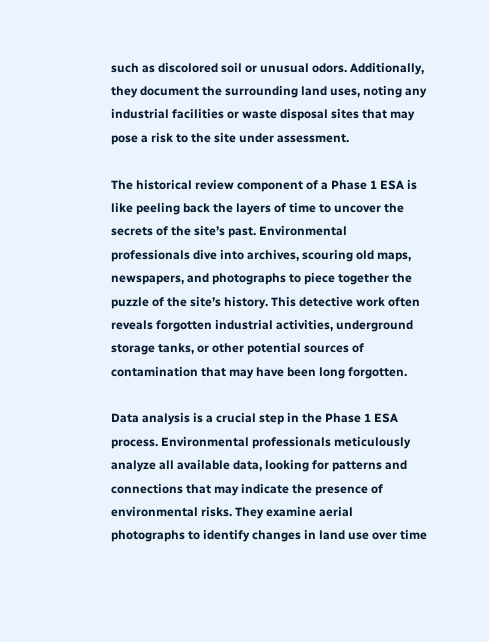such as discolored soil or unusual odors. Additionally, they document the surrounding land uses, noting any industrial facilities or waste disposal sites that may pose a risk to the site under assessment.

The historical review component of a Phase 1 ESA is like peeling back the layers of time to uncover the secrets of the site’s past. Environmental professionals dive into archives, scouring old maps, newspapers, and photographs to piece together the puzzle of the site’s history. This detective work often reveals forgotten industrial activities, underground storage tanks, or other potential sources of contamination that may have been long forgotten.

Data analysis is a crucial step in the Phase 1 ESA process. Environmental professionals meticulously analyze all available data, looking for patterns and connections that may indicate the presence of environmental risks. They examine aerial photographs to identify changes in land use over time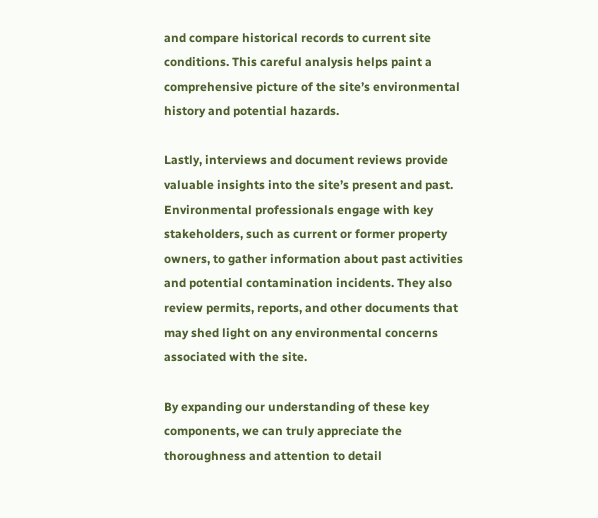and compare historical records to current site conditions. This careful analysis helps paint a comprehensive picture of the site’s environmental history and potential hazards.

Lastly, interviews and document reviews provide valuable insights into the site’s present and past. Environmental professionals engage with key stakeholders, such as current or former property owners, to gather information about past activities and potential contamination incidents. They also review permits, reports, and other documents that may shed light on any environmental concerns associated with the site.

By expanding our understanding of these key components, we can truly appreciate the thoroughness and attention to detail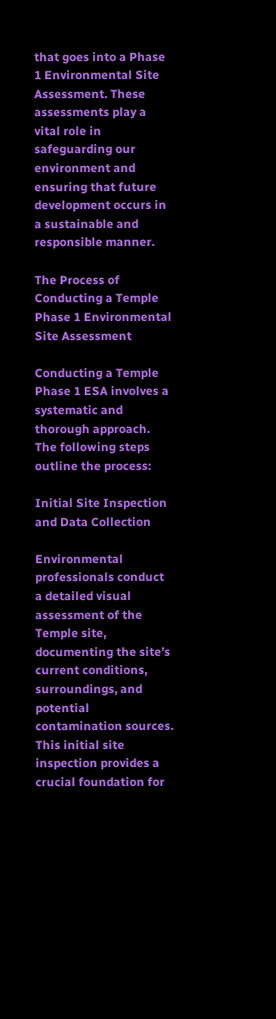that goes into a Phase 1 Environmental Site Assessment. These assessments play a vital role in safeguarding our environment and ensuring that future development occurs in a sustainable and responsible manner.

The Process of Conducting a Temple Phase 1 Environmental Site Assessment

Conducting a Temple Phase 1 ESA involves a systematic and thorough approach. The following steps outline the process:

Initial Site Inspection and Data Collection

Environmental professionals conduct a detailed visual assessment of the Temple site, documenting the site’s current conditions, surroundings, and potential contamination sources. This initial site inspection provides a crucial foundation for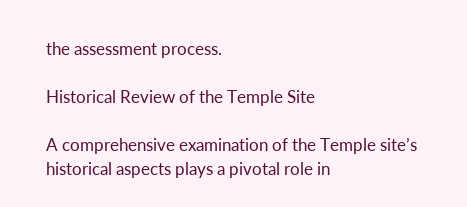the assessment process.

Historical Review of the Temple Site

A comprehensive examination of the Temple site’s historical aspects plays a pivotal role in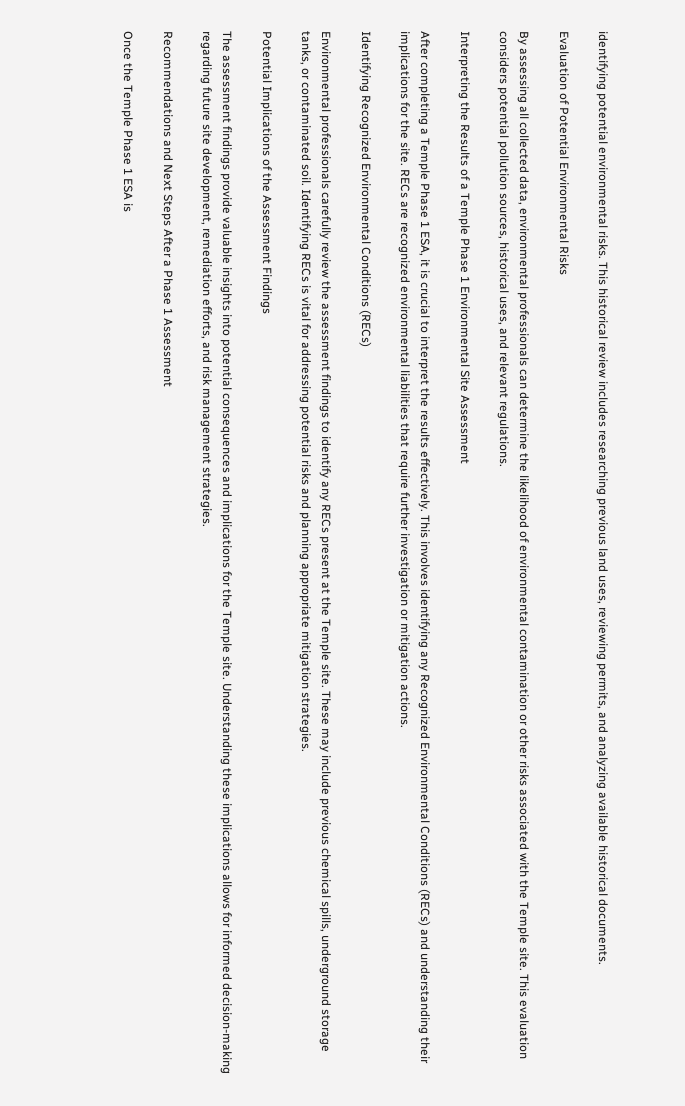identifying potential environmental risks. This historical review includes researching previous land uses, reviewing permits, and analyzing available historical documents.

Evaluation of Potential Environmental Risks

By assessing all collected data, environmental professionals can determine the likelihood of environmental contamination or other risks associated with the Temple site. This evaluation considers potential pollution sources, historical uses, and relevant regulations.

Interpreting the Results of a Temple Phase 1 Environmental Site Assessment

After completing a Temple Phase 1 ESA, it is crucial to interpret the results effectively. This involves identifying any Recognized Environmental Conditions (RECs) and understanding their implications for the site. RECs are recognized environmental liabilities that require further investigation or mitigation actions.

Identifying Recognized Environmental Conditions (RECs)

Environmental professionals carefully review the assessment findings to identify any RECs present at the Temple site. These may include previous chemical spills, underground storage tanks, or contaminated soil. Identifying RECs is vital for addressing potential risks and planning appropriate mitigation strategies.

Potential Implications of the Assessment Findings

The assessment findings provide valuable insights into potential consequences and implications for the Temple site. Understanding these implications allows for informed decision-making regarding future site development, remediation efforts, and risk management strategies.

Recommendations and Next Steps After a Phase 1 Assessment

Once the Temple Phase 1 ESA is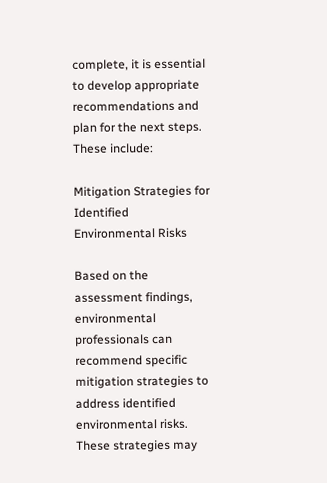complete, it is essential to develop appropriate recommendations and plan for the next steps. These include:

Mitigation Strategies for Identified Environmental Risks

Based on the assessment findings, environmental professionals can recommend specific mitigation strategies to address identified environmental risks. These strategies may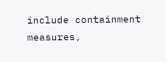include containment measures,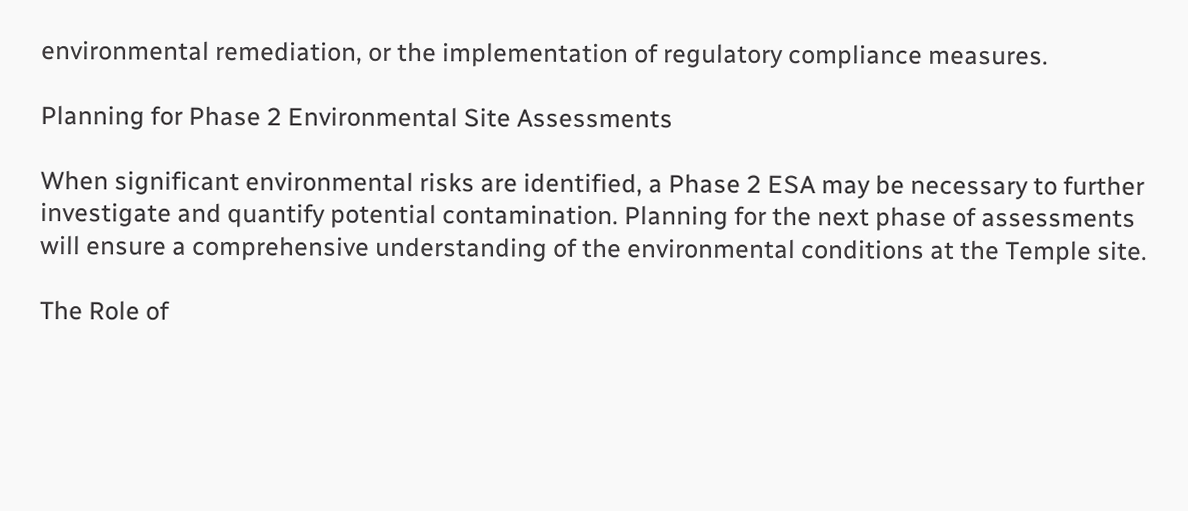environmental remediation, or the implementation of regulatory compliance measures.

Planning for Phase 2 Environmental Site Assessments

When significant environmental risks are identified, a Phase 2 ESA may be necessary to further investigate and quantify potential contamination. Planning for the next phase of assessments will ensure a comprehensive understanding of the environmental conditions at the Temple site.

The Role of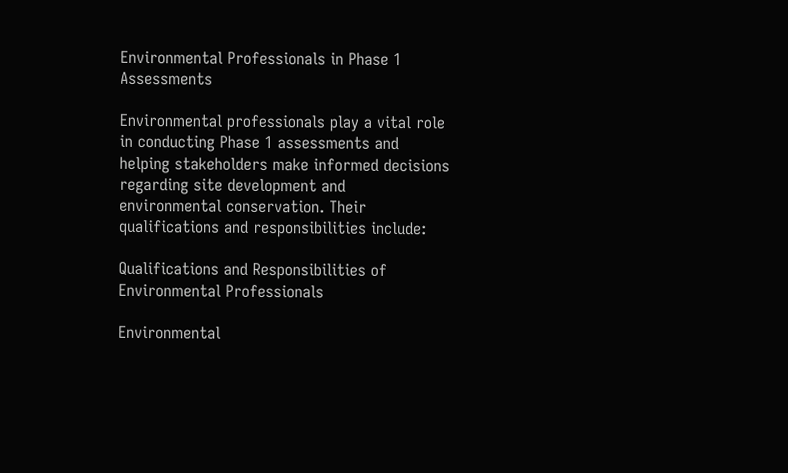Environmental Professionals in Phase 1 Assessments

Environmental professionals play a vital role in conducting Phase 1 assessments and helping stakeholders make informed decisions regarding site development and environmental conservation. Their qualifications and responsibilities include:

Qualifications and Responsibilities of Environmental Professionals

Environmental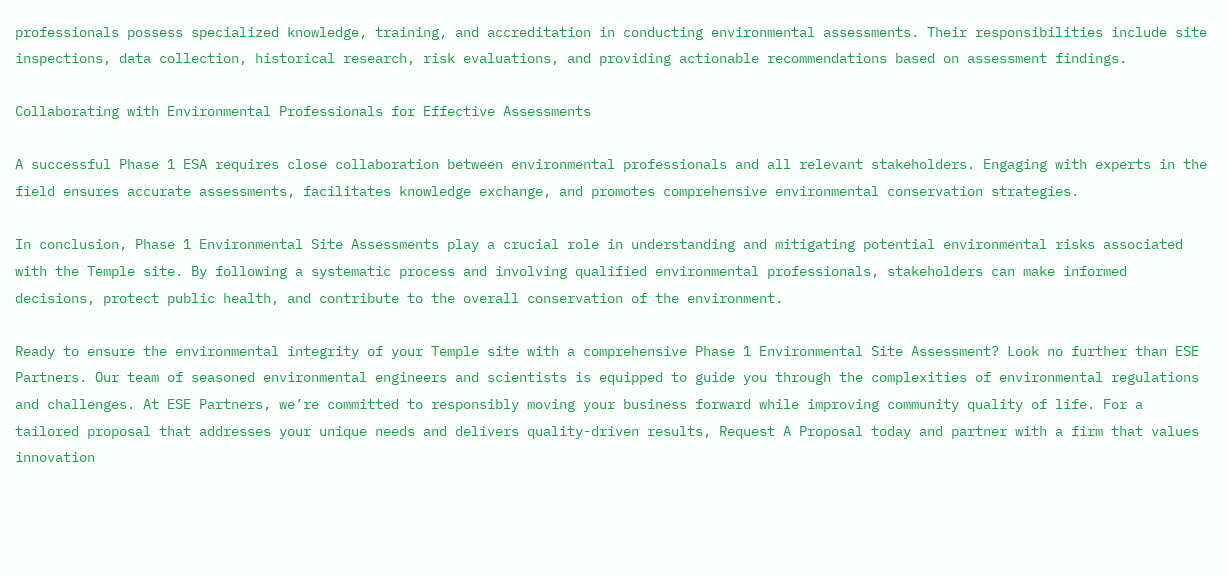professionals possess specialized knowledge, training, and accreditation in conducting environmental assessments. Their responsibilities include site inspections, data collection, historical research, risk evaluations, and providing actionable recommendations based on assessment findings.

Collaborating with Environmental Professionals for Effective Assessments

A successful Phase 1 ESA requires close collaboration between environmental professionals and all relevant stakeholders. Engaging with experts in the field ensures accurate assessments, facilitates knowledge exchange, and promotes comprehensive environmental conservation strategies.

In conclusion, Phase 1 Environmental Site Assessments play a crucial role in understanding and mitigating potential environmental risks associated with the Temple site. By following a systematic process and involving qualified environmental professionals, stakeholders can make informed decisions, protect public health, and contribute to the overall conservation of the environment.

Ready to ensure the environmental integrity of your Temple site with a comprehensive Phase 1 Environmental Site Assessment? Look no further than ESE Partners. Our team of seasoned environmental engineers and scientists is equipped to guide you through the complexities of environmental regulations and challenges. At ESE Partners, we’re committed to responsibly moving your business forward while improving community quality of life. For a tailored proposal that addresses your unique needs and delivers quality-driven results, Request A Proposal today and partner with a firm that values innovation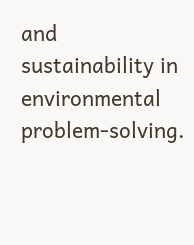and sustainability in environmental problem-solving.